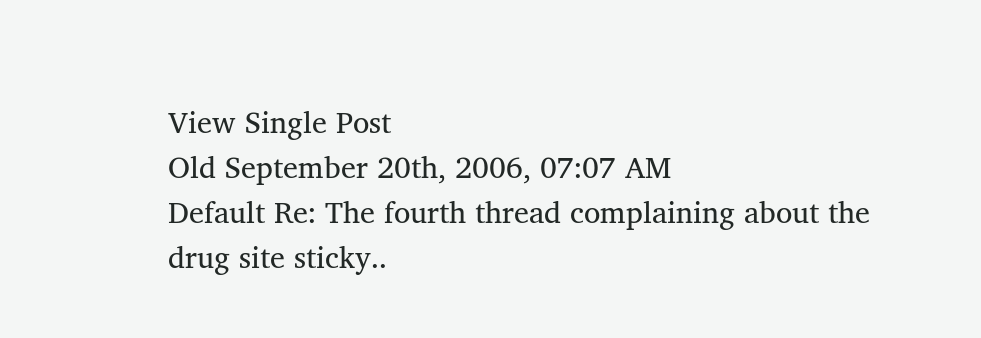View Single Post
Old September 20th, 2006, 07:07 AM
Default Re: The fourth thread complaining about the drug site sticky..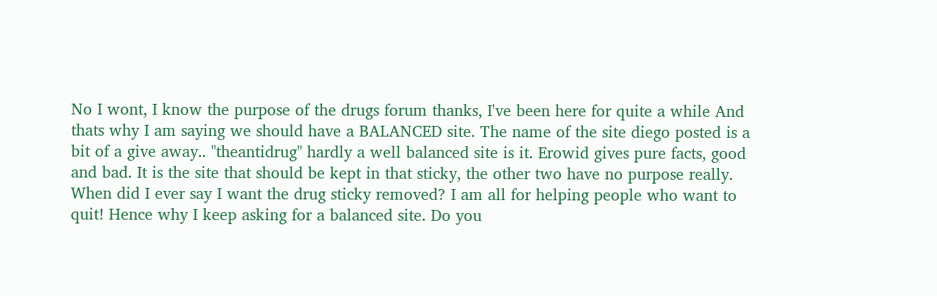No I wont, I know the purpose of the drugs forum thanks, I've been here for quite a while And thats why I am saying we should have a BALANCED site. The name of the site diego posted is a bit of a give away.. "theantidrug" hardly a well balanced site is it. Erowid gives pure facts, good and bad. It is the site that should be kept in that sticky, the other two have no purpose really. When did I ever say I want the drug sticky removed? I am all for helping people who want to quit! Hence why I keep asking for a balanced site. Do you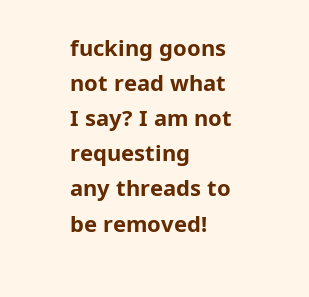fucking goons not read what I say? I am not requesting any threads to be removed!